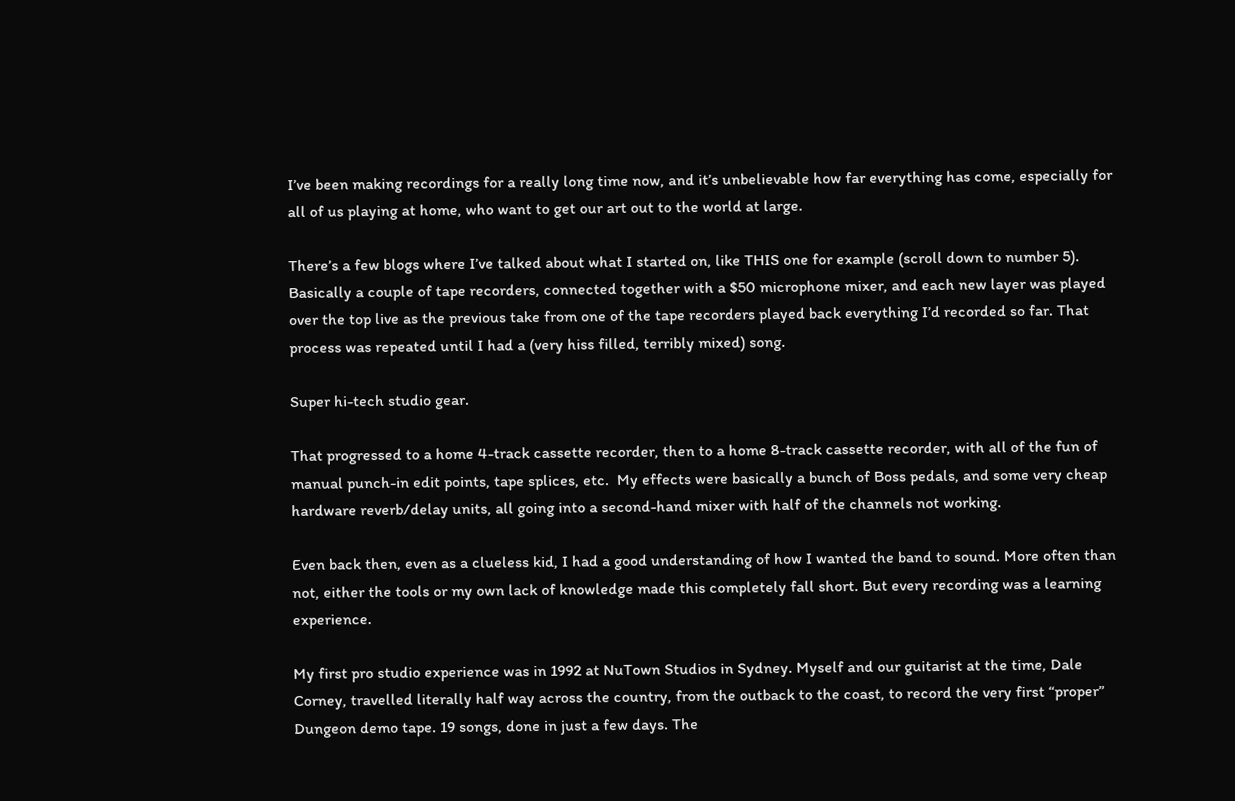I’ve been making recordings for a really long time now, and it’s unbelievable how far everything has come, especially for all of us playing at home, who want to get our art out to the world at large.

There’s a few blogs where I’ve talked about what I started on, like THIS one for example (scroll down to number 5). Basically a couple of tape recorders, connected together with a $50 microphone mixer, and each new layer was played over the top live as the previous take from one of the tape recorders played back everything I’d recorded so far. That process was repeated until I had a (very hiss filled, terribly mixed) song.

Super hi-tech studio gear.

That progressed to a home 4-track cassette recorder, then to a home 8-track cassette recorder, with all of the fun of manual punch-in edit points, tape splices, etc.  My effects were basically a bunch of Boss pedals, and some very cheap hardware reverb/delay units, all going into a second-hand mixer with half of the channels not working.

Even back then, even as a clueless kid, I had a good understanding of how I wanted the band to sound. More often than not, either the tools or my own lack of knowledge made this completely fall short. But every recording was a learning experience.

My first pro studio experience was in 1992 at NuTown Studios in Sydney. Myself and our guitarist at the time, Dale Corney, travelled literally half way across the country, from the outback to the coast, to record the very first “proper” Dungeon demo tape. 19 songs, done in just a few days. The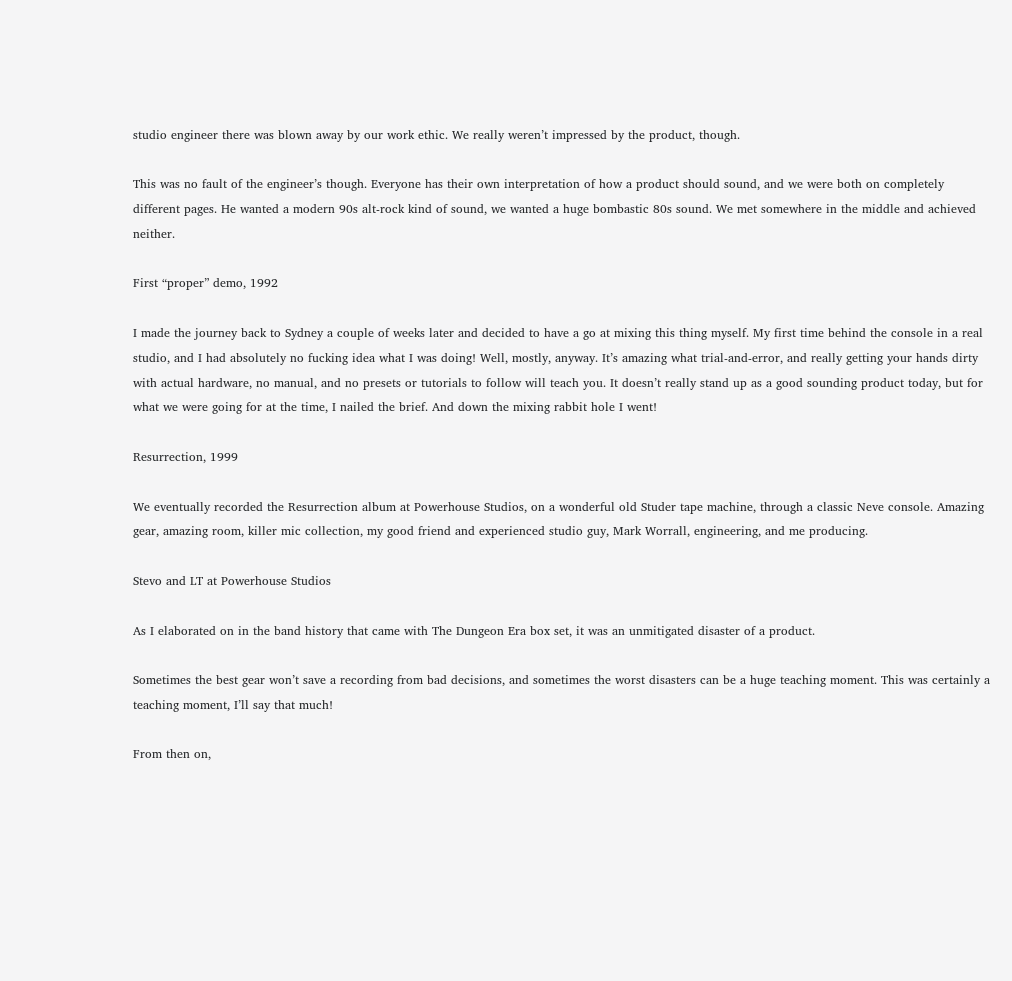studio engineer there was blown away by our work ethic. We really weren’t impressed by the product, though.

This was no fault of the engineer’s though. Everyone has their own interpretation of how a product should sound, and we were both on completely different pages. He wanted a modern 90s alt-rock kind of sound, we wanted a huge bombastic 80s sound. We met somewhere in the middle and achieved neither.

First “proper” demo, 1992

I made the journey back to Sydney a couple of weeks later and decided to have a go at mixing this thing myself. My first time behind the console in a real studio, and I had absolutely no fucking idea what I was doing! Well, mostly, anyway. It’s amazing what trial-and-error, and really getting your hands dirty with actual hardware, no manual, and no presets or tutorials to follow will teach you. It doesn’t really stand up as a good sounding product today, but for what we were going for at the time, I nailed the brief. And down the mixing rabbit hole I went!

Resurrection, 1999

We eventually recorded the Resurrection album at Powerhouse Studios, on a wonderful old Studer tape machine, through a classic Neve console. Amazing gear, amazing room, killer mic collection, my good friend and experienced studio guy, Mark Worrall, engineering, and me producing.

Stevo and LT at Powerhouse Studios

As I elaborated on in the band history that came with The Dungeon Era box set, it was an unmitigated disaster of a product.

Sometimes the best gear won’t save a recording from bad decisions, and sometimes the worst disasters can be a huge teaching moment. This was certainly a teaching moment, I’ll say that much!

From then on,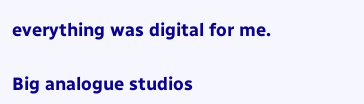everything was digital for me.

Big analogue studios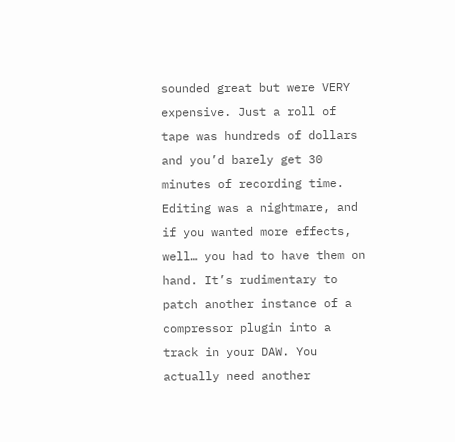sounded great but were VERY expensive. Just a roll of tape was hundreds of dollars and you’d barely get 30 minutes of recording time. Editing was a nightmare, and if you wanted more effects, well… you had to have them on hand. It’s rudimentary to patch another instance of a compressor plugin into a track in your DAW. You actually need another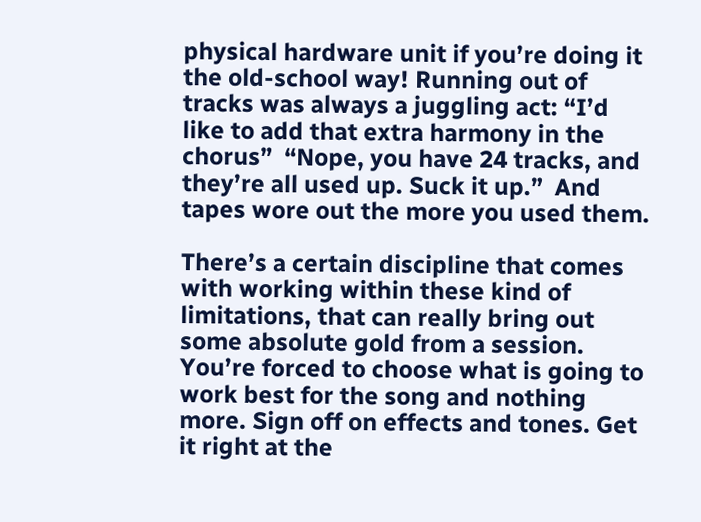physical hardware unit if you’re doing it the old-school way! Running out of tracks was always a juggling act: “I’d like to add that extra harmony in the chorus”  “Nope, you have 24 tracks, and they’re all used up. Suck it up.”  And tapes wore out the more you used them.

There’s a certain discipline that comes with working within these kind of limitations, that can really bring out some absolute gold from a session. You’re forced to choose what is going to work best for the song and nothing more. Sign off on effects and tones. Get it right at the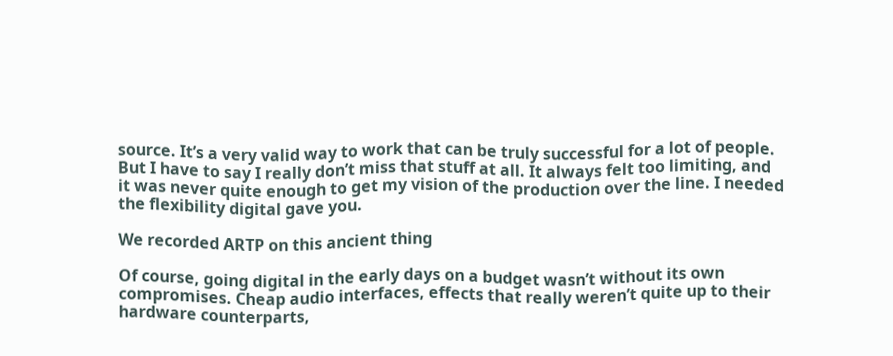source. It’s a very valid way to work that can be truly successful for a lot of people. But I have to say I really don’t miss that stuff at all. It always felt too limiting, and it was never quite enough to get my vision of the production over the line. I needed the flexibility digital gave you.

We recorded ARTP on this ancient thing

Of course, going digital in the early days on a budget wasn’t without its own compromises. Cheap audio interfaces, effects that really weren’t quite up to their hardware counterparts,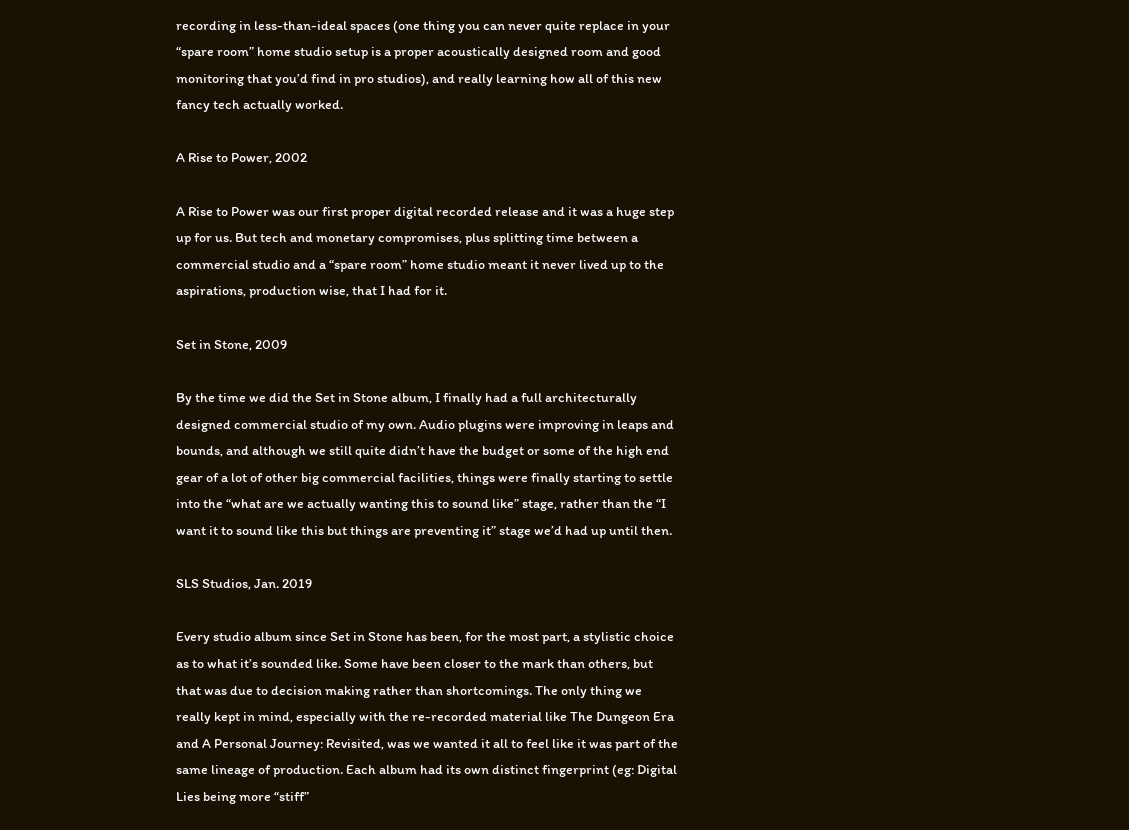recording in less-than-ideal spaces (one thing you can never quite replace in your “spare room” home studio setup is a proper acoustically designed room and good monitoring that you’d find in pro studios), and really learning how all of this new fancy tech actually worked.

A Rise to Power, 2002

A Rise to Power was our first proper digital recorded release and it was a huge step up for us. But tech and monetary compromises, plus splitting time between a commercial studio and a “spare room” home studio meant it never lived up to the aspirations, production wise, that I had for it.

Set in Stone, 2009

By the time we did the Set in Stone album, I finally had a full architecturally designed commercial studio of my own. Audio plugins were improving in leaps and bounds, and although we still quite didn’t have the budget or some of the high end gear of a lot of other big commercial facilities, things were finally starting to settle into the “what are we actually wanting this to sound like” stage, rather than the “I want it to sound like this but things are preventing it” stage we’d had up until then.

SLS Studios, Jan. 2019

Every studio album since Set in Stone has been, for the most part, a stylistic choice as to what it’s sounded like. Some have been closer to the mark than others, but that was due to decision making rather than shortcomings. The only thing we really kept in mind, especially with the re-recorded material like The Dungeon Era and A Personal Journey: Revisited, was we wanted it all to feel like it was part of the same lineage of production. Each album had its own distinct fingerprint (eg: Digital Lies being more “stiff”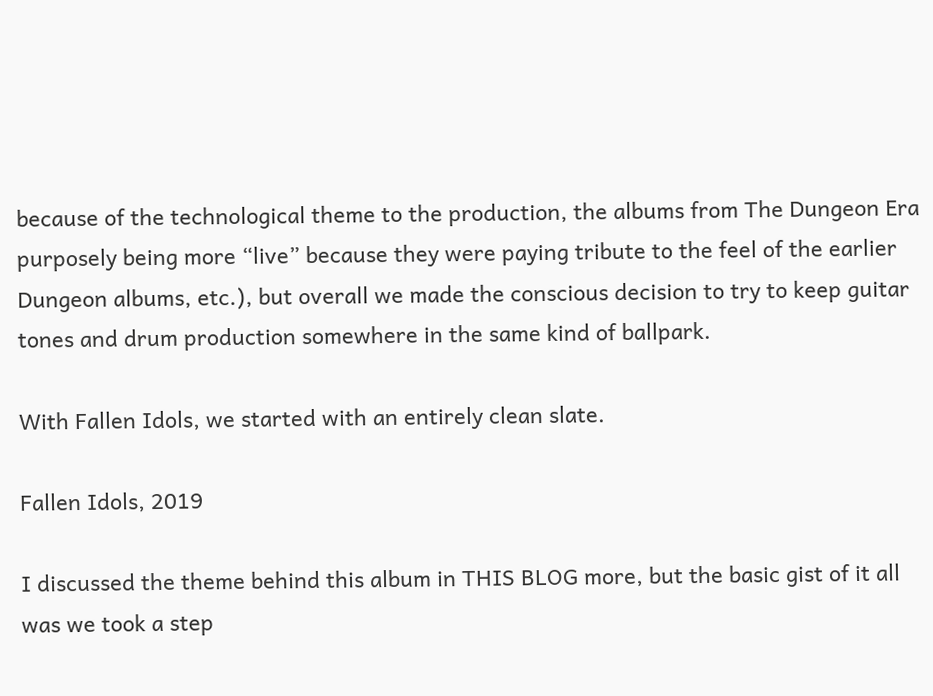because of the technological theme to the production, the albums from The Dungeon Era purposely being more “live” because they were paying tribute to the feel of the earlier Dungeon albums, etc.), but overall we made the conscious decision to try to keep guitar tones and drum production somewhere in the same kind of ballpark.

With Fallen Idols, we started with an entirely clean slate.

Fallen Idols, 2019

I discussed the theme behind this album in THIS BLOG more, but the basic gist of it all was we took a step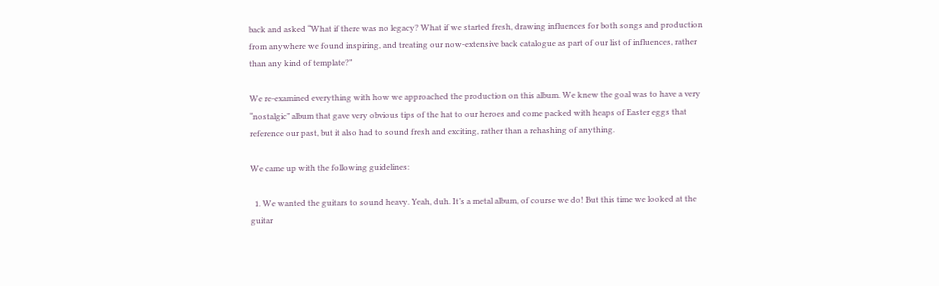back and asked “What if there was no legacy? What if we started fresh, drawing influences for both songs and production from anywhere we found inspiring, and treating our now-extensive back catalogue as part of our list of influences, rather than any kind of template?”

We re-examined everything with how we approached the production on this album. We knew the goal was to have a very “nostalgic” album that gave very obvious tips of the hat to our heroes and come packed with heaps of Easter eggs that reference our past, but it also had to sound fresh and exciting, rather than a rehashing of anything.

We came up with the following guidelines:

  1. We wanted the guitars to sound heavy. Yeah, duh. It’s a metal album, of course we do! But this time we looked at the guitar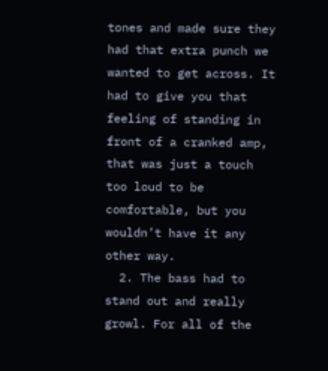tones and made sure they had that extra punch we wanted to get across. It had to give you that feeling of standing in front of a cranked amp, that was just a touch too loud to be comfortable, but you wouldn’t have it any other way.
  2. The bass had to stand out and really growl. For all of the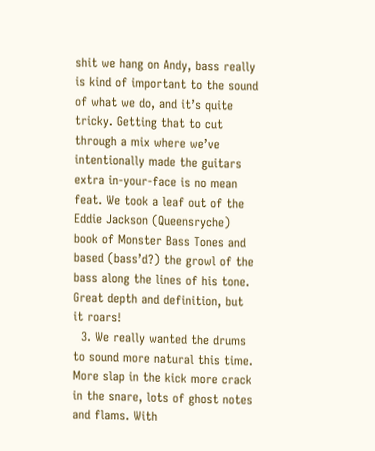shit we hang on Andy, bass really is kind of important to the sound of what we do, and it’s quite tricky. Getting that to cut through a mix where we’ve intentionally made the guitars extra in-your-face is no mean feat. We took a leaf out of the Eddie Jackson (Queensryche) book of Monster Bass Tones and based (bass’d?) the growl of the bass along the lines of his tone. Great depth and definition, but it roars!
  3. We really wanted the drums to sound more natural this time. More slap in the kick more crack in the snare, lots of ghost notes and flams. With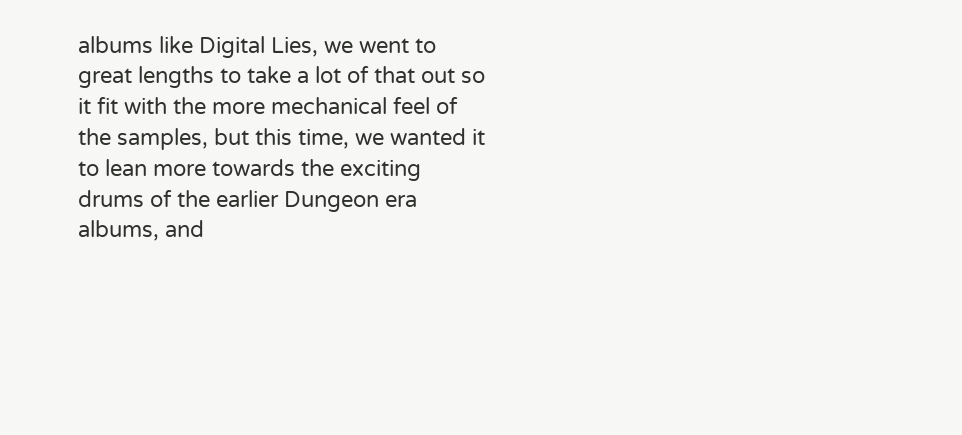albums like Digital Lies, we went to great lengths to take a lot of that out so it fit with the more mechanical feel of the samples, but this time, we wanted it to lean more towards the exciting drums of the earlier Dungeon era albums, and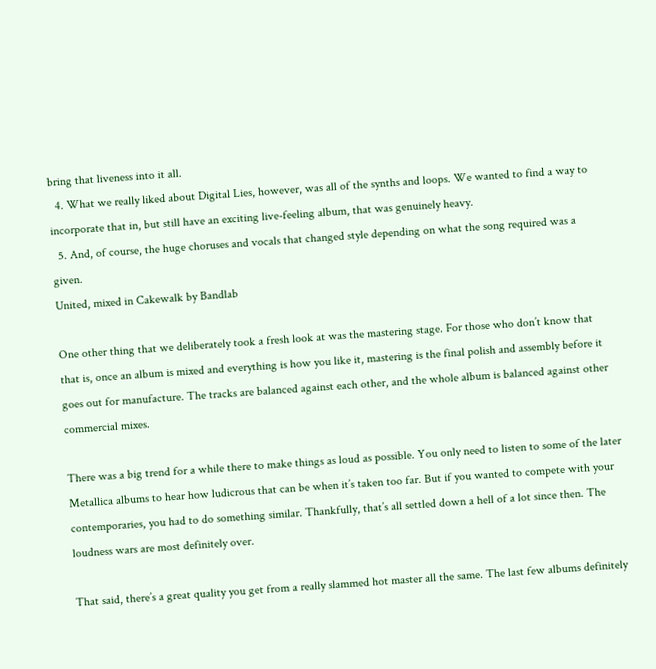bring that liveness into it all.
  4. What we really liked about Digital Lies, however, was all of the synths and loops. We wanted to find a way to incorporate that in, but still have an exciting live-feeling album, that was genuinely heavy.
  5. And, of course, the huge choruses and vocals that changed style depending on what the song required was a given.
United, mixed in Cakewalk by Bandlab

One other thing that we deliberately took a fresh look at was the mastering stage. For those who don’t know that that is, once an album is mixed and everything is how you like it, mastering is the final polish and assembly before it goes out for manufacture. The tracks are balanced against each other, and the whole album is balanced against other commercial mixes.

There was a big trend for a while there to make things as loud as possible. You only need to listen to some of the later Metallica albums to hear how ludicrous that can be when it’s taken too far. But if you wanted to compete with your contemporaries, you had to do something similar. Thankfully, that’s all settled down a hell of a lot since then. The loudness wars are most definitely over.

That said, there’s a great quality you get from a really slammed hot master all the same. The last few albums definitely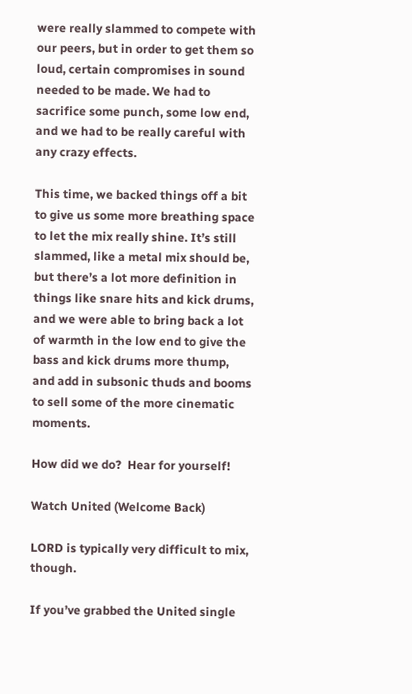were really slammed to compete with our peers, but in order to get them so loud, certain compromises in sound needed to be made. We had to sacrifice some punch, some low end, and we had to be really careful with any crazy effects.

This time, we backed things off a bit to give us some more breathing space to let the mix really shine. It’s still slammed, like a metal mix should be, but there’s a lot more definition in things like snare hits and kick drums, and we were able to bring back a lot of warmth in the low end to give the bass and kick drums more thump, and add in subsonic thuds and booms to sell some of the more cinematic moments.

How did we do?  Hear for yourself!

Watch United (Welcome Back)

LORD is typically very difficult to mix, though.

If you’ve grabbed the United single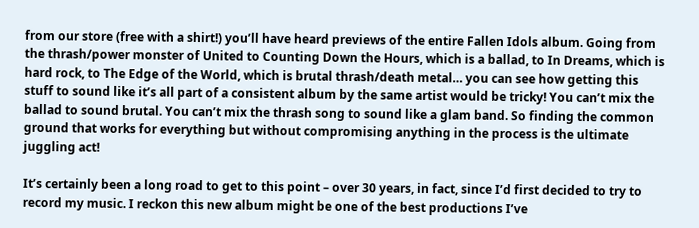from our store (free with a shirt!) you’ll have heard previews of the entire Fallen Idols album. Going from the thrash/power monster of United to Counting Down the Hours, which is a ballad, to In Dreams, which is hard rock, to The Edge of the World, which is brutal thrash/death metal… you can see how getting this stuff to sound like it’s all part of a consistent album by the same artist would be tricky! You can’t mix the ballad to sound brutal. You can’t mix the thrash song to sound like a glam band. So finding the common ground that works for everything but without compromising anything in the process is the ultimate juggling act!

It’s certainly been a long road to get to this point – over 30 years, in fact, since I’d first decided to try to record my music. I reckon this new album might be one of the best productions I’ve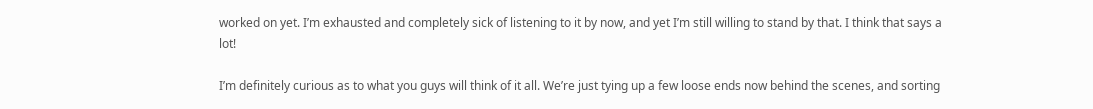worked on yet. I’m exhausted and completely sick of listening to it by now, and yet I’m still willing to stand by that. I think that says a lot!

I’m definitely curious as to what you guys will think of it all. We’re just tying up a few loose ends now behind the scenes, and sorting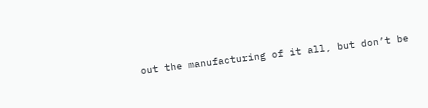out the manufacturing of it all, but don’t be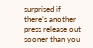surprised if there’s another press release out sooner than you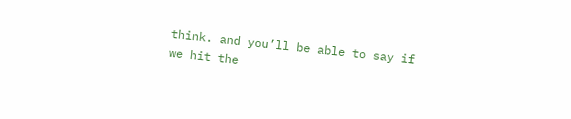think. and you’ll be able to say if we hit the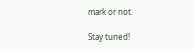mark or not.

Stay tuned!